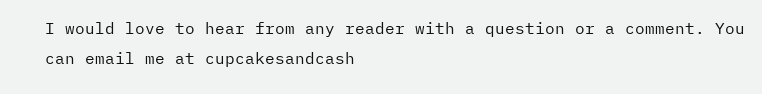I would love to hear from any reader with a question or a comment. You can email me at cupcakesandcash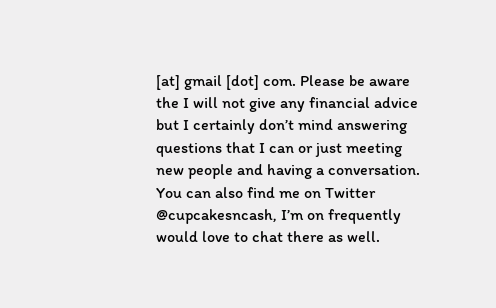[at] gmail [dot] com. Please be aware the I will not give any financial advice but I certainly don’t mind answering questions that I can or just meeting new people and having a conversation. You can also find me on Twitter @cupcakesncash, I’m on frequently would love to chat there as well.